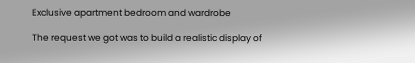Exclusive apartment bedroom and wardrobe

The request we got was to build a realistic display of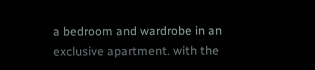a bedroom and wardrobe in an exclusive apartment. with the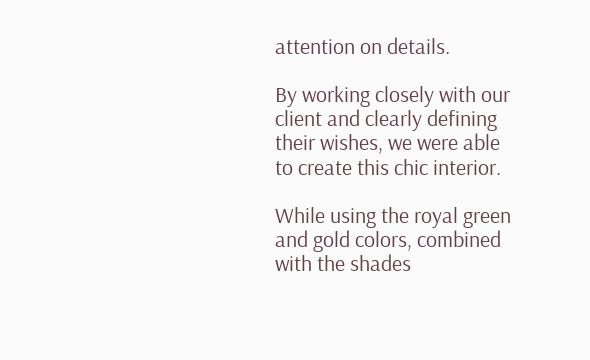attention on details.

By working closely with our client and clearly defining their wishes, we were able to create this chic interior.

While using the royal green and gold colors, combined with the shades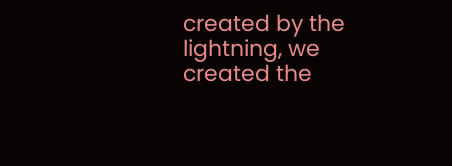created by the lightning, we created the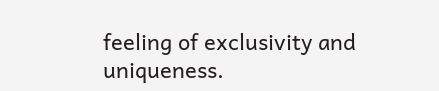feeling of exclusivity and uniqueness.